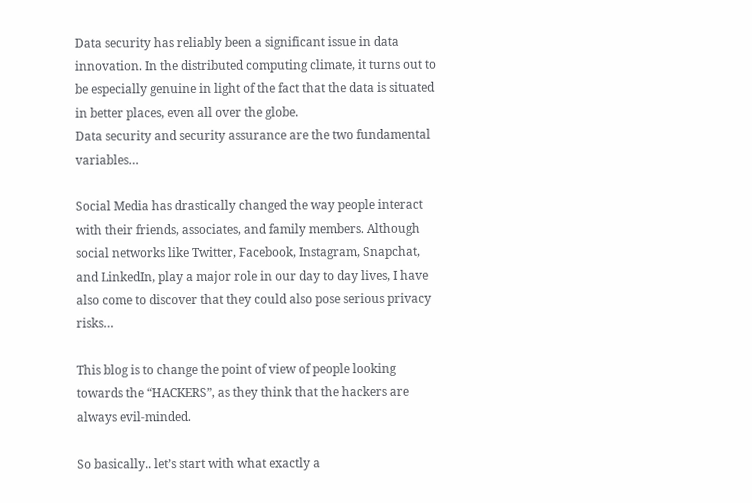Data security has reliably been a significant issue in data innovation. In the distributed computing climate, it turns out to be especially genuine in light of the fact that the data is situated in better places, even all over the globe.
Data security and security assurance are the two fundamental variables…

Social Media has drastically changed the way people interact with their friends, associates, and family members. Although social networks like Twitter, Facebook, Instagram, Snapchat, and LinkedIn, play a major role in our day to day lives, I have also come to discover that they could also pose serious privacy risks…

This blog is to change the point of view of people looking towards the “HACKERS”, as they think that the hackers are always evil-minded.

So basically.. let’s start with what exactly a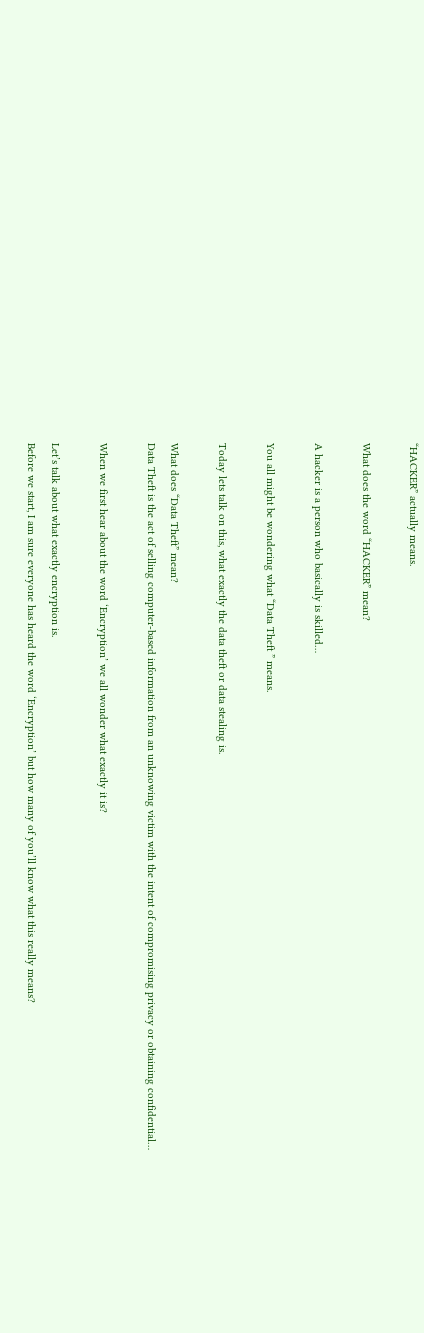“HACKER” actually means.

What does the word “HACKER” mean?

A hacker is a person who basically is skilled…

You all might be wondering what “Data Theft ” means.

Today lets talk on this, what exactly the data theft or data stealing is.

What does “Data Theft” mean?
Data Theft is the act of selling computer-based information from an unknowing victim with the intent of compromising privacy or obtaining confidential…

When we first hear about the word ‘Encryption’ we all wonder what exactly it is?

Let’s talk about what exactly encryption is.
Before we start, I am sure everyone has heard the word ‘Encryption’ but how many of you’ll know what this really means?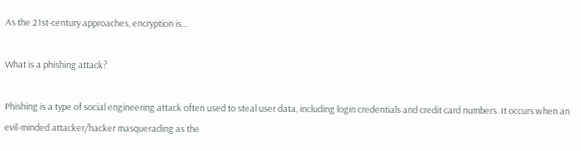As the 21st-century approaches, encryption is…

What is a phishing attack?

Phishing is a type of social engineering attack often used to steal user data, including login credentials and credit card numbers. It occurs when an evil-minded attacker/hacker masquerading as the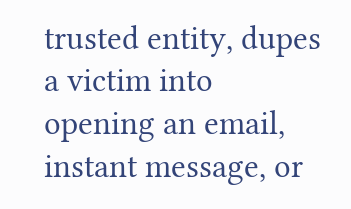trusted entity, dupes a victim into opening an email, instant message, or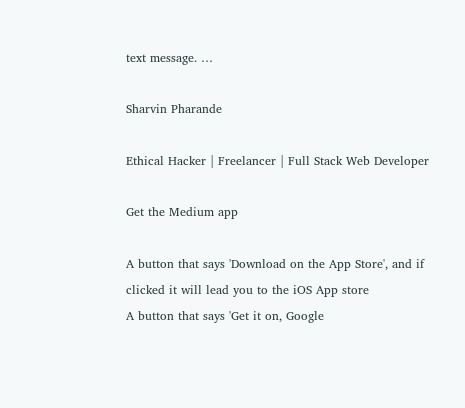text message. …

Sharvin Pharande

Ethical Hacker | Freelancer | Full Stack Web Developer

Get the Medium app

A button that says 'Download on the App Store', and if clicked it will lead you to the iOS App store
A button that says 'Get it on, Google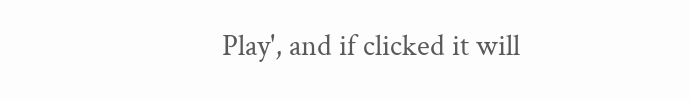Play', and if clicked it will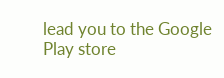lead you to the Google Play store